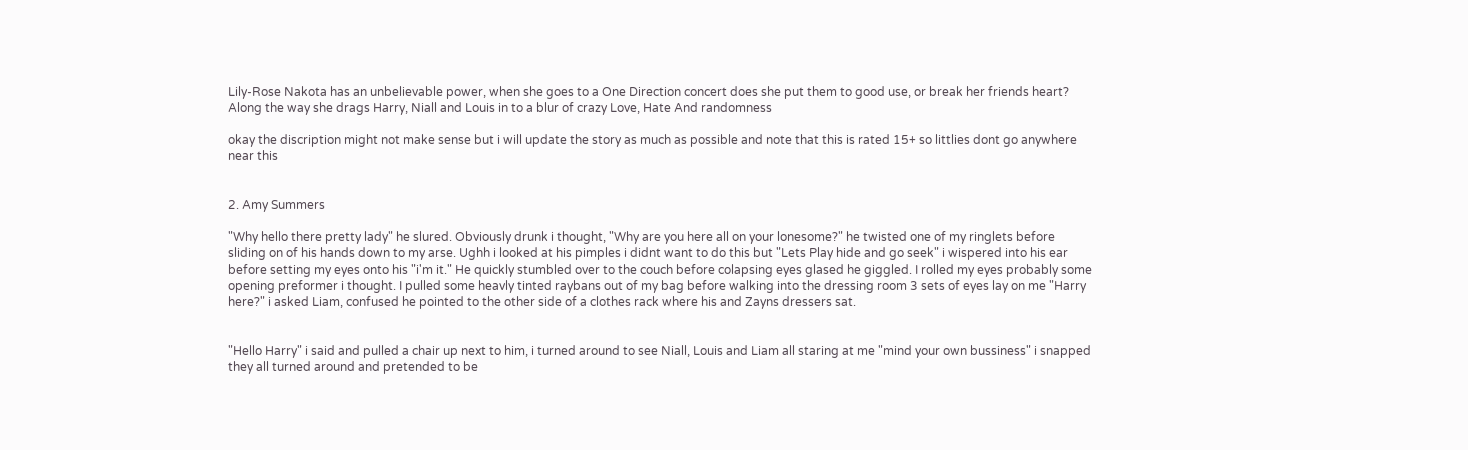Lily-Rose Nakota has an unbelievable power, when she goes to a One Direction concert does she put them to good use, or break her friends heart? Along the way she drags Harry, Niall and Louis in to a blur of crazy Love, Hate And randomness

okay the discription might not make sense but i will update the story as much as possible and note that this is rated 15+ so littlies dont go anywhere near this


2. Amy Summers

"Why hello there pretty lady" he slured. Obviously drunk i thought, "Why are you here all on your lonesome?" he twisted one of my ringlets before sliding on of his hands down to my arse. Ughh i looked at his pimples i didnt want to do this but "Lets Play hide and go seek" i wispered into his ear before setting my eyes onto his "i'm it." He quickly stumbled over to the couch before colapsing eyes glased he giggled. I rolled my eyes probably some opening preformer i thought. I pulled some heavly tinted raybans out of my bag before walking into the dressing room 3 sets of eyes lay on me "Harry here?" i asked Liam, confused he pointed to the other side of a clothes rack where his and Zayns dressers sat.


"Hello Harry" i said and pulled a chair up next to him, i turned around to see Niall, Louis and Liam all staring at me "mind your own bussiness" i snapped they all turned around and pretended to be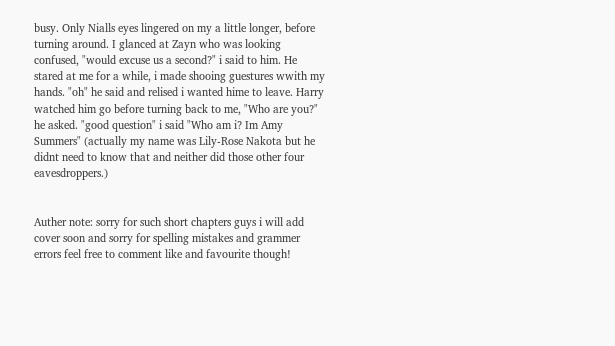busy. Only Nialls eyes lingered on my a little longer, before turning around. I glanced at Zayn who was looking confused, "would excuse us a second?" i said to him. He stared at me for a while, i made shooing guestures wwith my hands. "oh" he said and relised i wanted hime to leave. Harry watched him go before turning back to me, "Who are you?" he asked. "good question" i said "Who am i? Im Amy Summers" (actually my name was Lily-Rose Nakota but he didnt need to know that and neither did those other four eavesdroppers.)


Auther note: sorry for such short chapters guys i will add cover soon and sorry for spelling mistakes and grammer errors feel free to comment like and favourite though!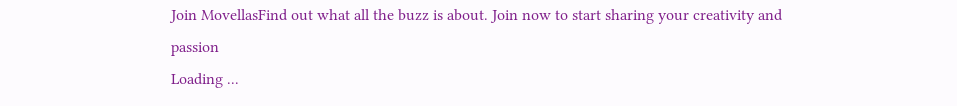Join MovellasFind out what all the buzz is about. Join now to start sharing your creativity and passion
Loading ...